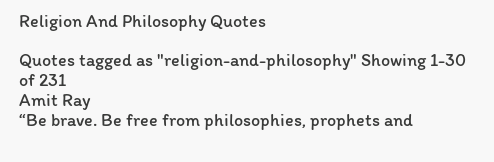Religion And Philosophy Quotes

Quotes tagged as "religion-and-philosophy" Showing 1-30 of 231
Amit Ray
“Be brave. Be free from philosophies, prophets and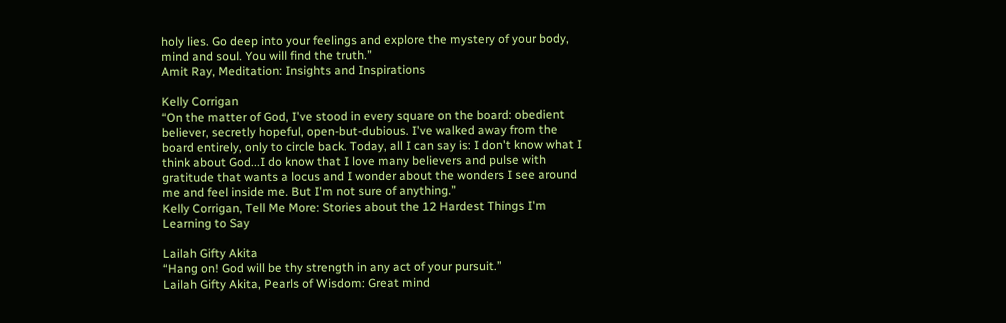holy lies. Go deep into your feelings and explore the mystery of your body, mind and soul. You will find the truth.”
Amit Ray, Meditation: Insights and Inspirations

Kelly Corrigan
“On the matter of God, I've stood in every square on the board: obedient believer, secretly hopeful, open-but-dubious. I've walked away from the board entirely, only to circle back. Today, all I can say is: I don't know what I think about God...I do know that I love many believers and pulse with gratitude that wants a locus and I wonder about the wonders I see around me and feel inside me. But I'm not sure of anything.”
Kelly Corrigan, Tell Me More: Stories about the 12 Hardest Things I'm Learning to Say

Lailah Gifty Akita
“Hang on! God will be thy strength in any act of your pursuit.”
Lailah Gifty Akita, Pearls of Wisdom: Great mind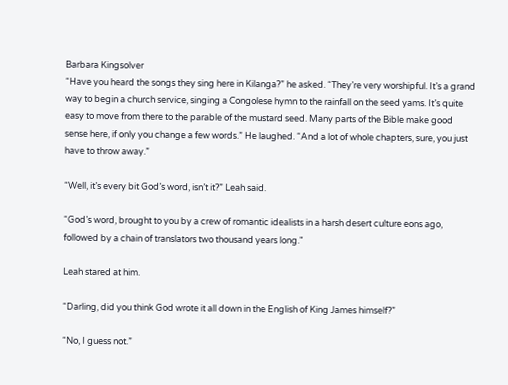Barbara Kingsolver
“Have you heard the songs they sing here in Kilanga?” he asked. “They’re very worshipful. It’s a grand way to begin a church service, singing a Congolese hymn to the rainfall on the seed yams. It’s quite easy to move from there to the parable of the mustard seed. Many parts of the Bible make good sense here, if only you change a few words.” He laughed. “And a lot of whole chapters, sure, you just have to throw away.”

“Well, it’s every bit God’s word, isn’t it?” Leah said.

“God’s word, brought to you by a crew of romantic idealists in a harsh desert culture eons ago, followed by a chain of translators two thousand years long."

Leah stared at him.

“Darling, did you think God wrote it all down in the English of King James himself?”

“No, I guess not.”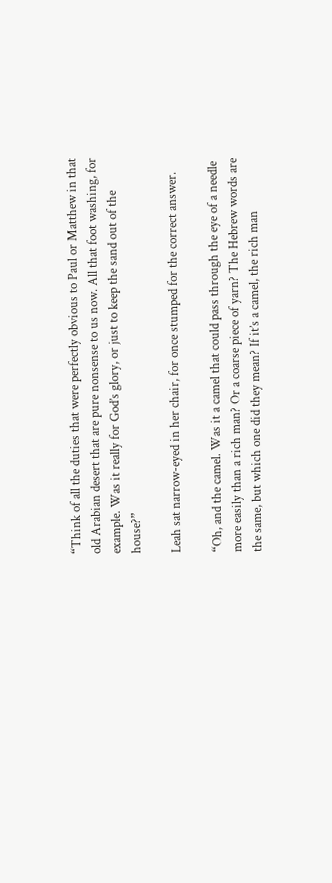“Think of all the duties that were perfectly obvious to Paul or Matthew in that old Arabian desert that are pure nonsense to us now. All that foot washing, for example. Was it really for God’s glory, or just to keep the sand out of the house?”

Leah sat narrow-eyed in her chair, for once stumped for the correct answer.

“Oh, and the camel. Was it a camel that could pass through the eye of a needle more easily than a rich man? Or a coarse piece of yarn? The Hebrew words are the same, but which one did they mean? If it’s a camel, the rich man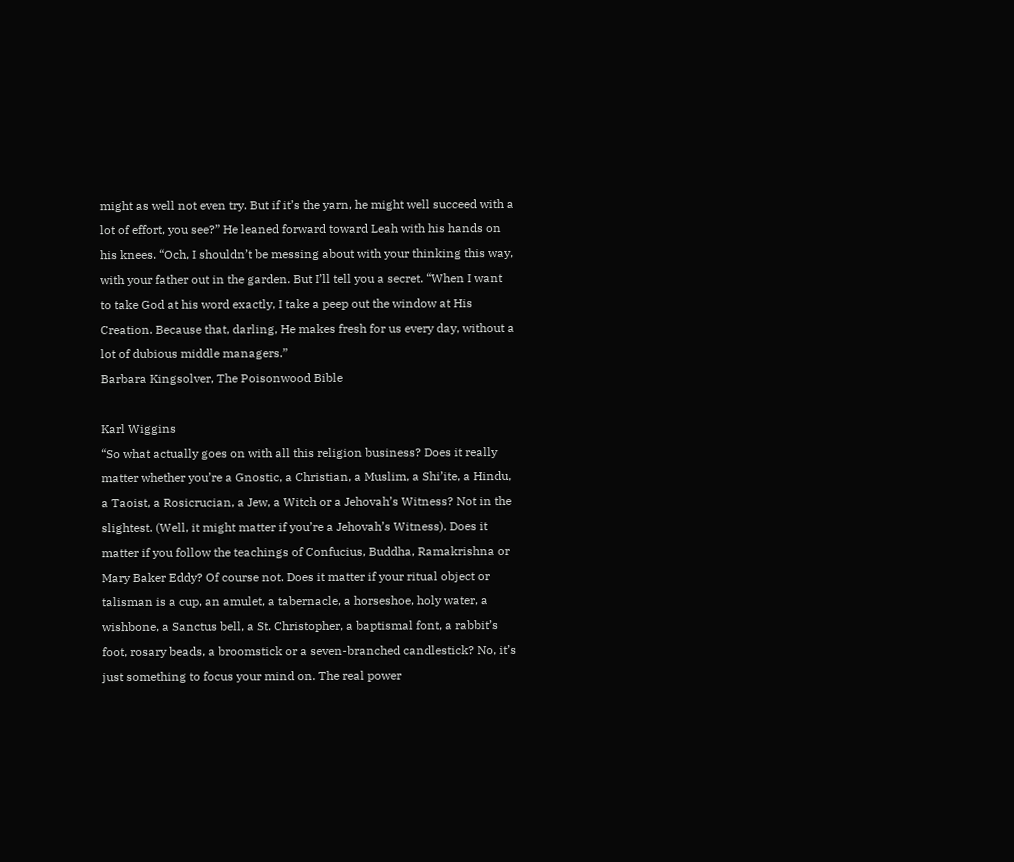might as well not even try. But if it’s the yarn, he might well succeed with a lot of effort, you see?” He leaned forward toward Leah with his hands on his knees. “Och, I shouldn’t be messing about with your thinking this way, with your father out in the garden. But I’ll tell you a secret. “When I want to take God at his word exactly, I take a peep out the window at His Creation. Because that, darling, He makes fresh for us every day, without a lot of dubious middle managers.”
Barbara Kingsolver, The Poisonwood Bible

Karl Wiggins
“So what actually goes on with all this religion business? Does it really matter whether you’re a Gnostic, a Christian, a Muslim, a Shi’ite, a Hindu, a Taoist, a Rosicrucian, a Jew, a Witch or a Jehovah’s Witness? Not in the slightest. (Well, it might matter if you’re a Jehovah’s Witness). Does it matter if you follow the teachings of Confucius, Buddha, Ramakrishna or Mary Baker Eddy? Of course not. Does it matter if your ritual object or talisman is a cup, an amulet, a tabernacle, a horseshoe, holy water, a wishbone, a Sanctus bell, a St. Christopher, a baptismal font, a rabbit’s foot, rosary beads, a broomstick or a seven-branched candlestick? No, it’s just something to focus your mind on. The real power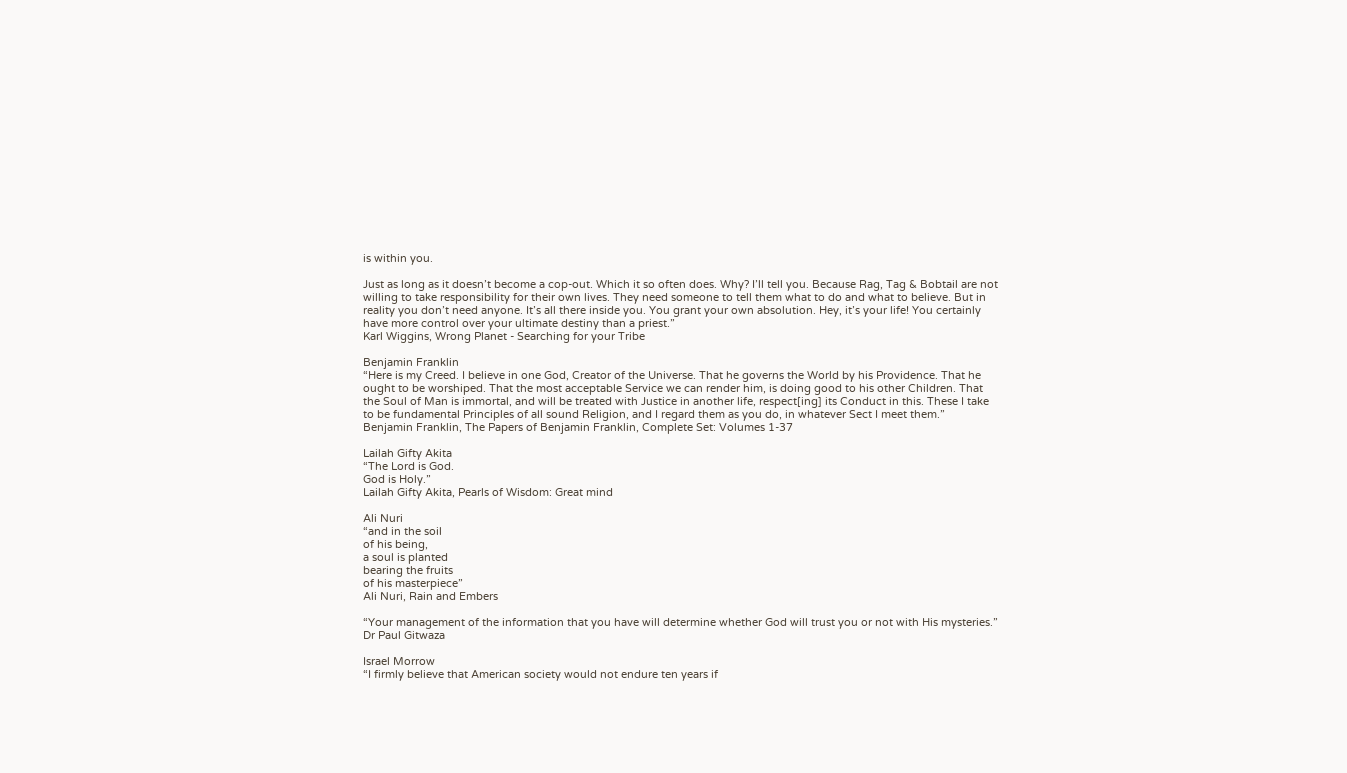is within you.

Just as long as it doesn’t become a cop-out. Which it so often does. Why? I’ll tell you. Because Rag, Tag & Bobtail are not willing to take responsibility for their own lives. They need someone to tell them what to do and what to believe. But in reality you don’t need anyone. It’s all there inside you. You grant your own absolution. Hey, it’s your life! You certainly have more control over your ultimate destiny than a priest.”
Karl Wiggins, Wrong Planet - Searching for your Tribe

Benjamin Franklin
“Here is my Creed. I believe in one God, Creator of the Universe. That he governs the World by his Providence. That he ought to be worshiped. That the most acceptable Service we can render him, is doing good to his other Children. That the Soul of Man is immortal, and will be treated with Justice in another life, respect[ing] its Conduct in this. These I take to be fundamental Principles of all sound Religion, and I regard them as you do, in whatever Sect I meet them.”
Benjamin Franklin, The Papers of Benjamin Franklin, Complete Set: Volumes 1-37

Lailah Gifty Akita
“The Lord is God.
God is Holy.”
Lailah Gifty Akita, Pearls of Wisdom: Great mind

Ali Nuri
“and in the soil
of his being,
a soul is planted
bearing the fruits
of his masterpiece”
Ali Nuri, Rain and Embers

“Your management of the information that you have will determine whether God will trust you or not with His mysteries.”
Dr Paul Gitwaza

Israel Morrow
“I firmly believe that American society would not endure ten years if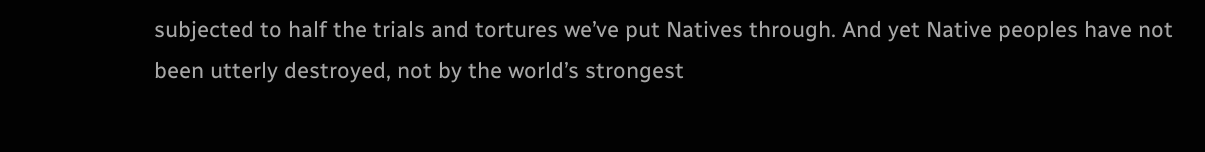subjected to half the trials and tortures we’ve put Natives through. And yet Native peoples have not been utterly destroyed, not by the world’s strongest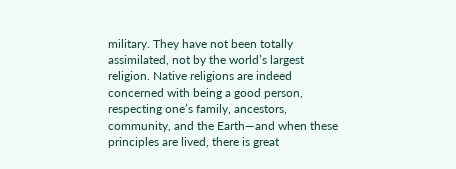military. They have not been totally assimilated, not by the world’s largest religion. Native religions are indeed concerned with being a good person, respecting one’s family, ancestors, community, and the Earth—and when these principles are lived, there is great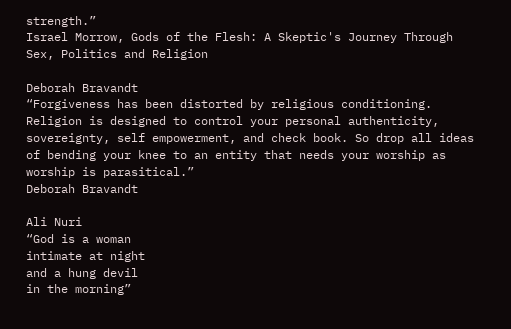strength.”
Israel Morrow, Gods of the Flesh: A Skeptic's Journey Through Sex, Politics and Religion

Deborah Bravandt
“Forgiveness has been distorted by religious conditioning. Religion is designed to control your personal authenticity, sovereignty, self empowerment, and check book. So drop all ideas of bending your knee to an entity that needs your worship as worship is parasitical.”
Deborah Bravandt

Ali Nuri
“God is a woman
intimate at night
and a hung devil
in the morning”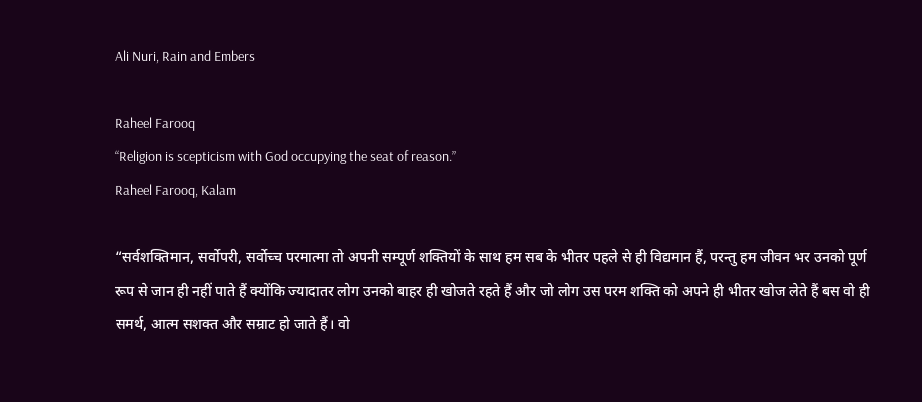Ali Nuri, Rain and Embers

Raheel Farooq
“Religion is scepticism with God occupying the seat of reason.”
Raheel Farooq, Kalam

“सर्वशक्तिमान, सर्वोपरी, सर्वोच्च परमात्मा तो अपनी सम्पूर्ण शक्तियों के साथ हम सब के भीतर पहले से ही विद्यमान हैं, परन्तु हम जीवन भर उनको पूर्ण रूप से जान ही नहीं पाते हैं क्योंकि ज्यादातर लोग उनको बाहर ही खोजते रहते हैं और जो लोग उस परम शक्ति को अपने ही भीतर खोज लेते हैं बस वो ही समर्थ, आत्म सशक्त और सम्राट हो जाते हैं। वो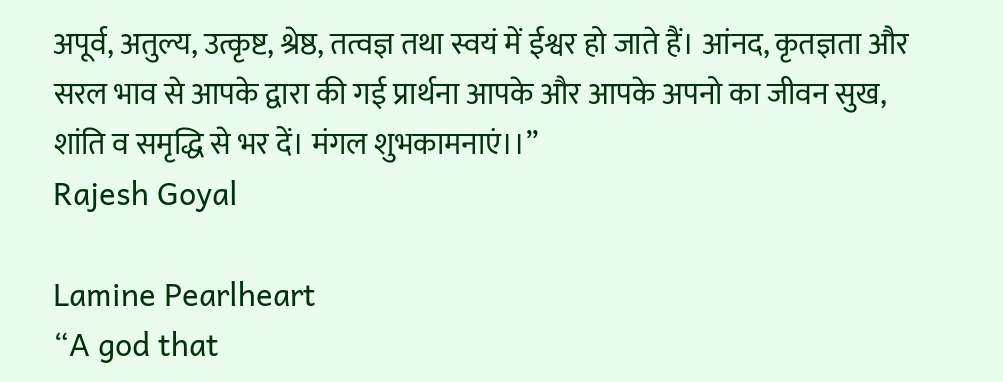अपूर्व, अतुल्य, उत्कृष्ट, श्रेष्ठ, तत्वज्ञ तथा स्वयं में ईश्वर हो जाते हैं। आंनद, कृतज्ञता और सरल भाव से आपके द्वारा की गई प्रार्थना आपके और आपके अपनो का जीवन सुख, शांति व समृद्धि से भर दें। मंगल शुभकामनाएं।।”
Rajesh Goyal

Lamine Pearlheart
“A god that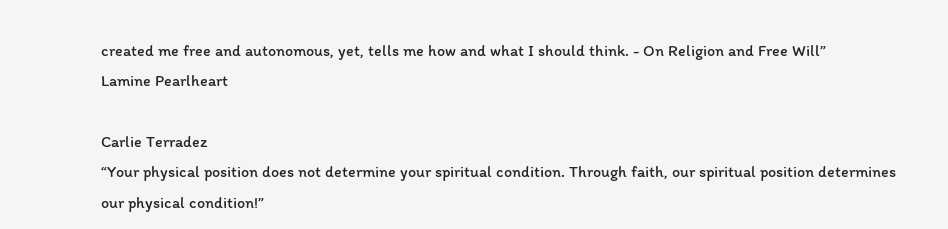created me free and autonomous, yet, tells me how and what I should think. - On Religion and Free Will”
Lamine Pearlheart

Carlie Terradez
“Your physical position does not determine your spiritual condition. Through faith, our spiritual position determines our physical condition!”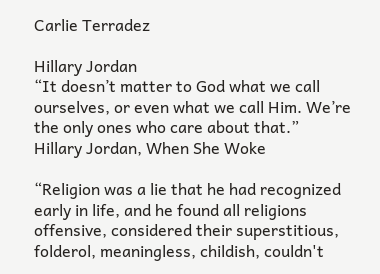Carlie Terradez

Hillary Jordan
“It doesn’t matter to God what we call ourselves, or even what we call Him. We’re the only ones who care about that.”
Hillary Jordan, When She Woke

“Religion was a lie that he had recognized early in life, and he found all religions offensive, considered their superstitious, folderol, meaningless, childish, couldn't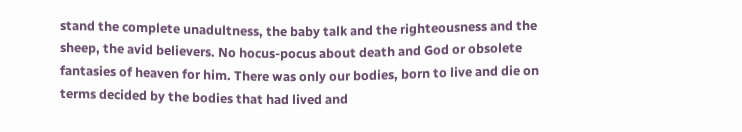stand the complete unadultness, the baby talk and the righteousness and the sheep, the avid believers. No hocus-pocus about death and God or obsolete fantasies of heaven for him. There was only our bodies, born to live and die on terms decided by the bodies that had lived and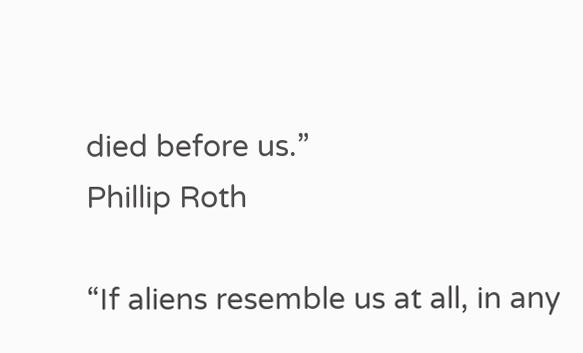died before us.”
Phillip Roth

“If aliens resemble us at all, in any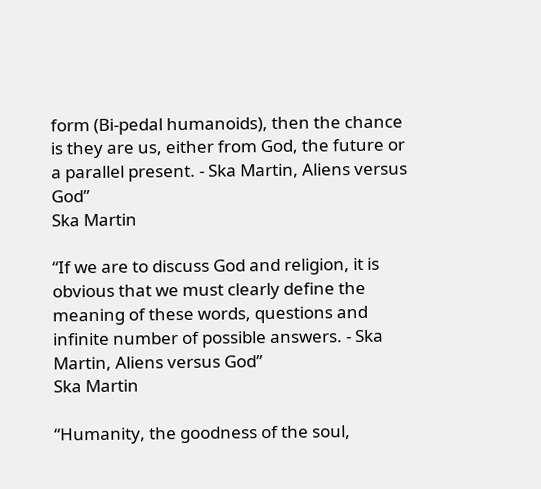form (Bi-pedal humanoids), then the chance is they are us, either from God, the future or a parallel present. - Ska Martin, Aliens versus God”
Ska Martin

“If we are to discuss God and religion, it is obvious that we must clearly define the meaning of these words, questions and infinite number of possible answers. - Ska Martin, Aliens versus God”
Ska Martin

“Humanity, the goodness of the soul,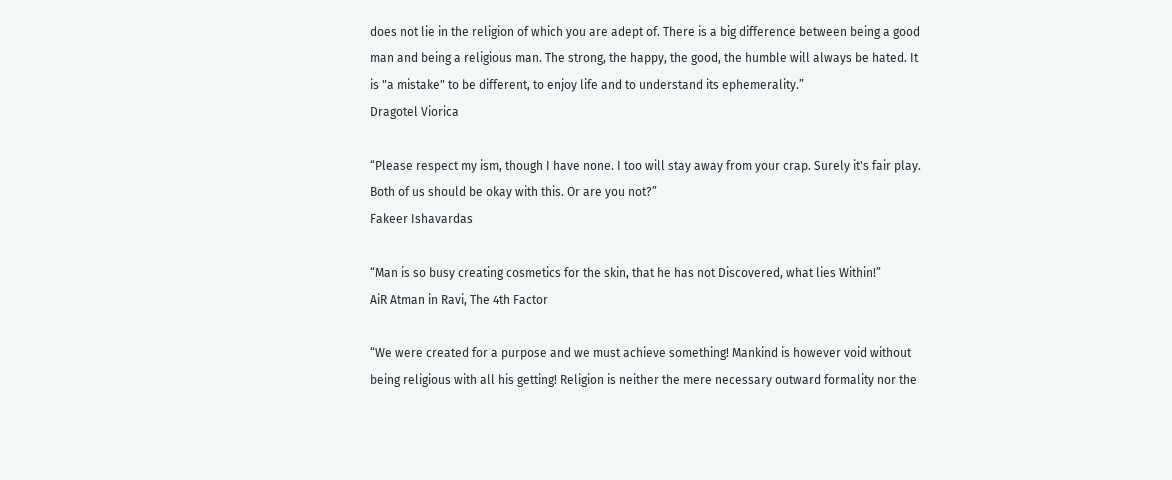does not lie in the religion of which you are adept of. There is a big difference between being a good man and being a religious man. The strong, the happy, the good, the humble will always be hated. It is "a mistake" to be different, to enjoy life and to understand its ephemerality.”
Dragotel Viorica

“Please respect my ism, though I have none. I too will stay away from your crap. Surely it's fair play. Both of us should be okay with this. Or are you not?”
Fakeer Ishavardas

“Man is so busy creating cosmetics for the skin, that he has not Discovered, what lies Within!”
AiR Atman in Ravi, The 4th Factor

“We were created for a purpose and we must achieve something! Mankind is however void without being religious with all his getting! Religion is neither the mere necessary outward formality nor the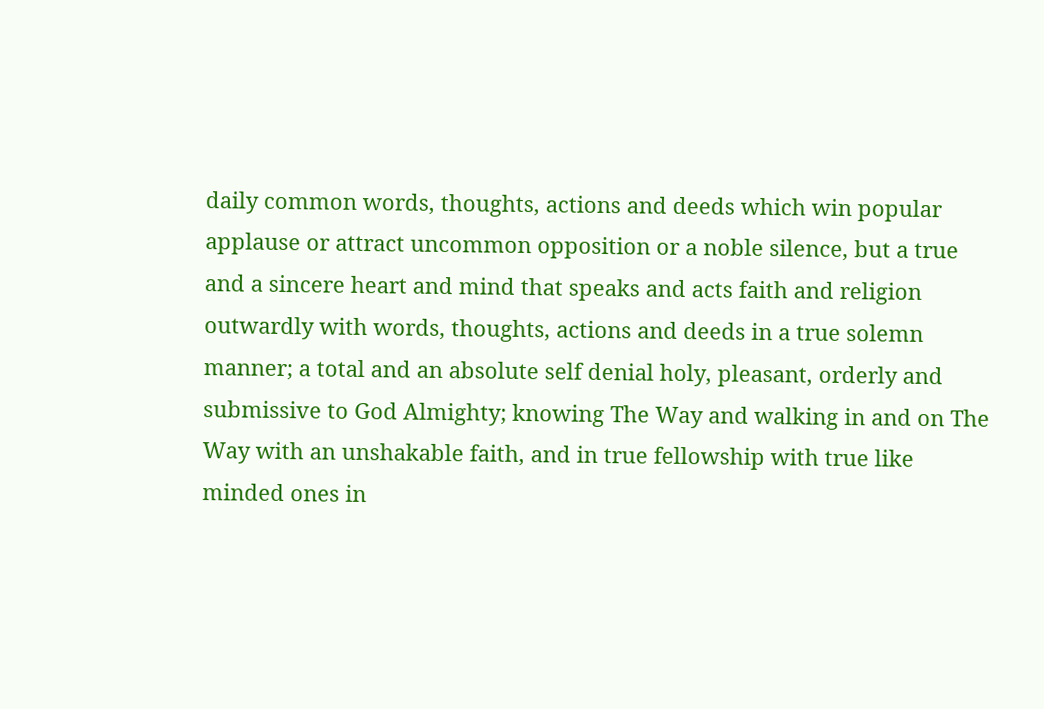daily common words, thoughts, actions and deeds which win popular applause or attract uncommon opposition or a noble silence, but a true and a sincere heart and mind that speaks and acts faith and religion outwardly with words, thoughts, actions and deeds in a true solemn manner; a total and an absolute self denial holy, pleasant, orderly and submissive to God Almighty; knowing The Way and walking in and on The Way with an unshakable faith, and in true fellowship with true like minded ones in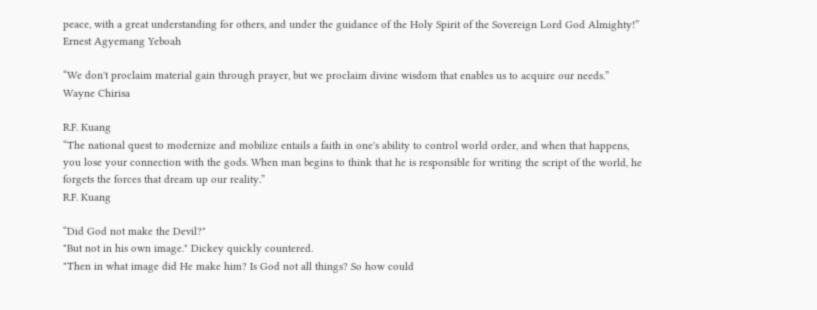peace, with a great understanding for others, and under the guidance of the Holy Spirit of the Sovereign Lord God Almighty!”
Ernest Agyemang Yeboah

“We don't proclaim material gain through prayer, but we proclaim divine wisdom that enables us to acquire our needs.”
Wayne Chirisa

R.F. Kuang
“The national quest to modernize and mobilize entails a faith in one's ability to control world order, and when that happens, you lose your connection with the gods. When man begins to think that he is responsible for writing the script of the world, he forgets the forces that dream up our reality.”
R.F. Kuang

“Did God not make the Devil?"
"But not in his own image." Dickey quickly countered.
"Then in what image did He make him? Is God not all things? So how could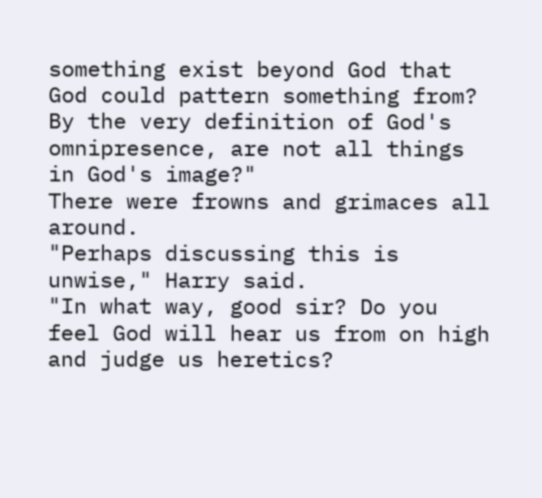something exist beyond God that God could pattern something from? By the very definition of God's omnipresence, are not all things in God's image?"
There were frowns and grimaces all around.
"Perhaps discussing this is unwise," Harry said.
"In what way, good sir? Do you feel God will hear us from on high and judge us heretics?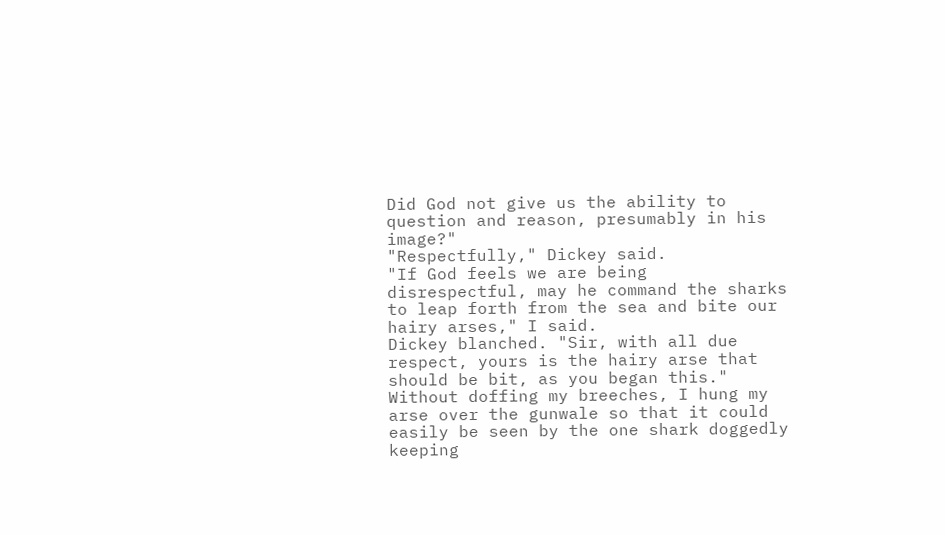Did God not give us the ability to question and reason, presumably in his image?"
"Respectfully," Dickey said.
"If God feels we are being disrespectful, may he command the sharks to leap forth from the sea and bite our hairy arses," I said.
Dickey blanched. "Sir, with all due respect, yours is the hairy arse that should be bit, as you began this."
Without doffing my breeches, I hung my arse over the gunwale so that it could easily be seen by the one shark doggedly keeping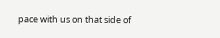pace with us on that side of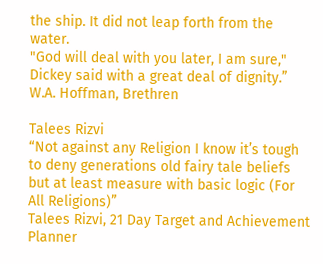the ship. It did not leap forth from the water.
"God will deal with you later, I am sure," Dickey said with a great deal of dignity.”
W.A. Hoffman, Brethren

Talees Rizvi
“Not against any Religion I know it’s tough to deny generations old fairy tale beliefs but at least measure with basic logic (For All Religions)”
Talees Rizvi, 21 Day Target and Achievement Planner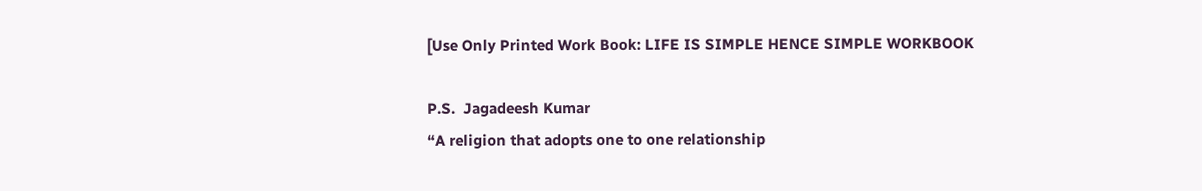[Use Only Printed Work Book: LIFE IS SIMPLE HENCE SIMPLE WORKBOOK

P.S.  Jagadeesh Kumar
“A religion that adopts one to one relationship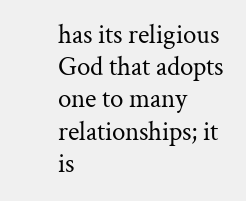has its religious God that adopts one to many relationships; it is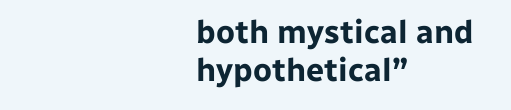both mystical and hypothetical”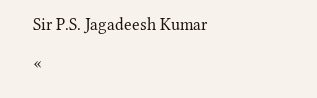Sir P.S. Jagadeesh Kumar

«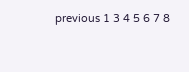previous 1 3 4 5 6 7 8